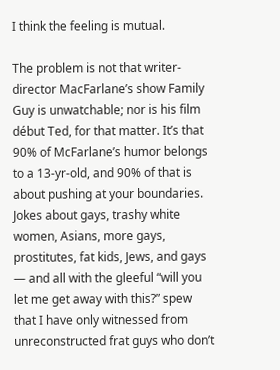I think the feeling is mutual.

The problem is not that writer-director MacFarlane’s show Family Guy is unwatchable; nor is his film début Ted, for that matter. It’s that 90% of McFarlane’s humor belongs to a 13-yr-old, and 90% of that is about pushing at your boundaries. Jokes about gays, trashy white women, Asians, more gays, prostitutes, fat kids, Jews, and gays — and all with the gleeful “will you let me get away with this?” spew that I have only witnessed from unreconstructed frat guys who don’t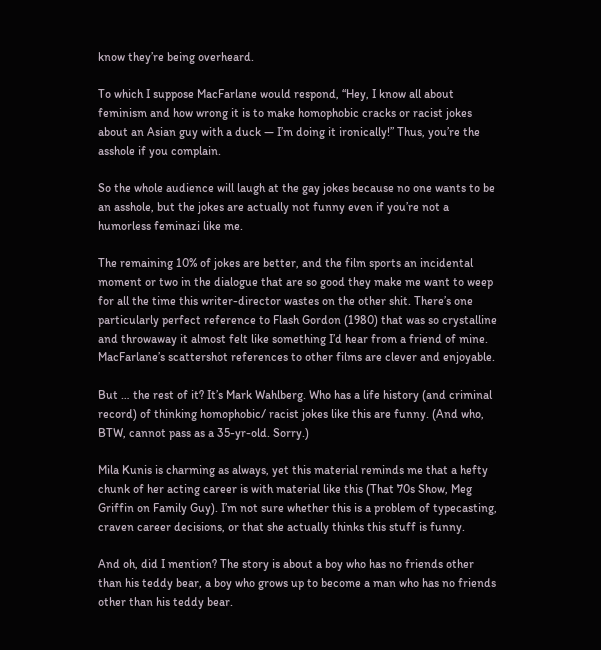know they’re being overheard.

To which I suppose MacFarlane would respond, “Hey, I know all about feminism and how wrong it is to make homophobic cracks or racist jokes about an Asian guy with a duck — I’m doing it ironically!” Thus, you’re the asshole if you complain.

So the whole audience will laugh at the gay jokes because no one wants to be an asshole, but the jokes are actually not funny even if you’re not a humorless feminazi like me.

The remaining 10% of jokes are better, and the film sports an incidental moment or two in the dialogue that are so good they make me want to weep for all the time this writer-director wastes on the other shit. There’s one particularly perfect reference to Flash Gordon (1980) that was so crystalline and throwaway it almost felt like something I’d hear from a friend of mine. MacFarlane’s scattershot references to other films are clever and enjoyable.

But … the rest of it? It’s Mark Wahlberg. Who has a life history (and criminal record) of thinking homophobic/ racist jokes like this are funny. (And who, BTW, cannot pass as a 35-yr-old. Sorry.)

Mila Kunis is charming as always, yet this material reminds me that a hefty chunk of her acting career is with material like this (That 70s Show, Meg Griffin on Family Guy). I’m not sure whether this is a problem of typecasting, craven career decisions, or that she actually thinks this stuff is funny.

And oh, did I mention? The story is about a boy who has no friends other than his teddy bear, a boy who grows up to become a man who has no friends other than his teddy bear.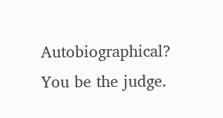Autobiographical? You be the judge.